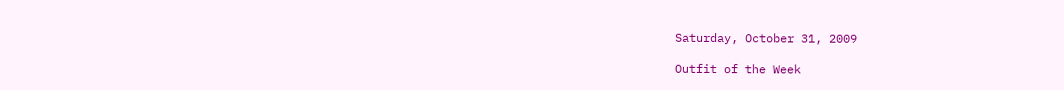Saturday, October 31, 2009

Outfit of the Week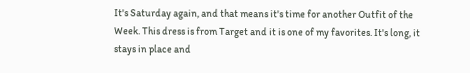It's Saturday again, and that means it's time for another Outfit of the Week. This dress is from Target and it is one of my favorites. It's long, it stays in place and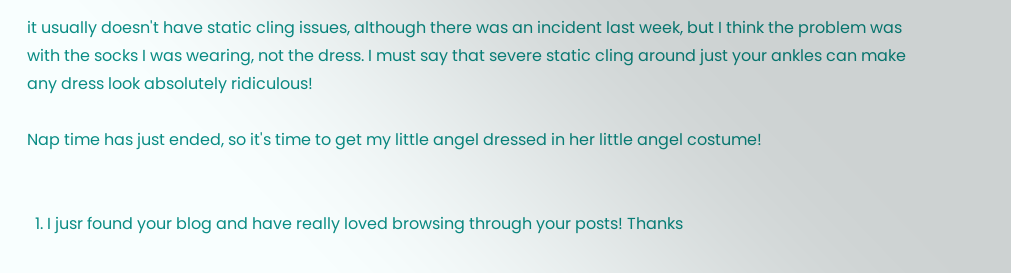it usually doesn't have static cling issues, although there was an incident last week, but I think the problem was with the socks I was wearing, not the dress. I must say that severe static cling around just your ankles can make any dress look absolutely ridiculous!

Nap time has just ended, so it's time to get my little angel dressed in her little angel costume!


  1. I jusr found your blog and have really loved browsing through your posts! Thanks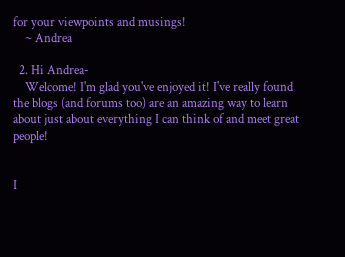for your viewpoints and musings!
    ~ Andrea

  2. Hi Andrea-
    Welcome! I'm glad you've enjoyed it! I've really found the blogs (and forums too) are an amazing way to learn about just about everything I can think of and meet great people!


I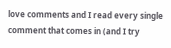love comments and I read every single comment that comes in (and I try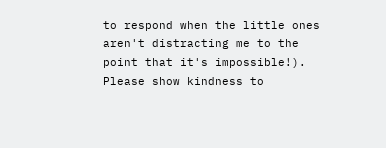to respond when the little ones aren't distracting me to the point that it's impossible!). Please show kindness to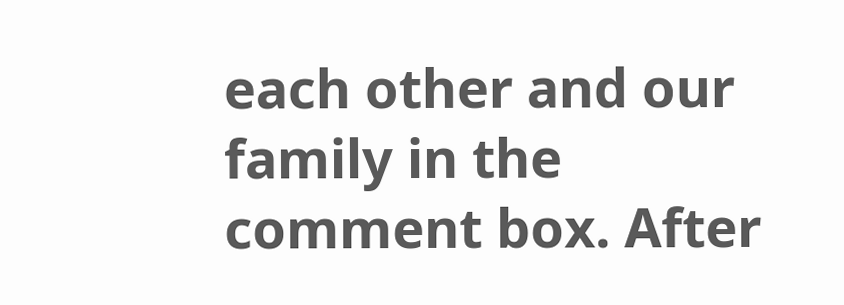each other and our family in the comment box. After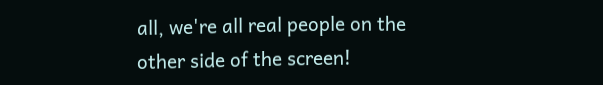all, we're all real people on the other side of the screen!